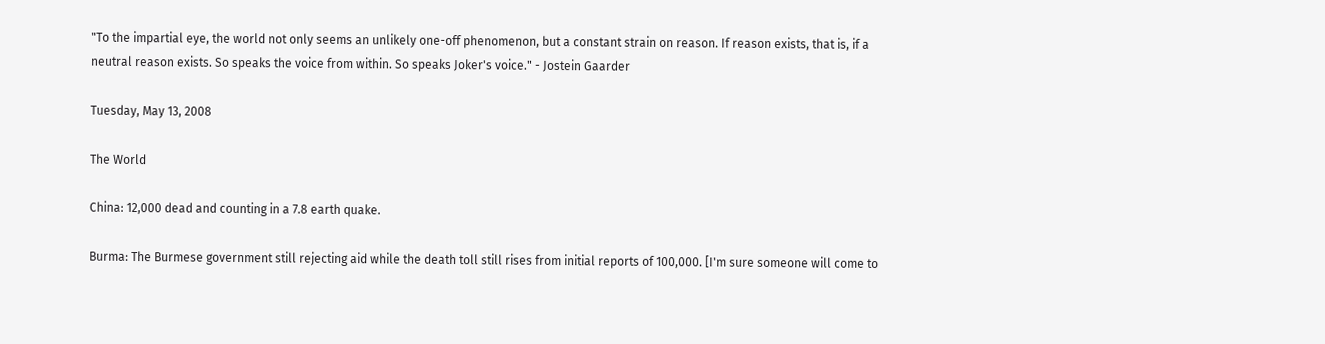"To the impartial eye, the world not only seems an unlikely one-off phenomenon, but a constant strain on reason. If reason exists, that is, if a neutral reason exists. So speaks the voice from within. So speaks Joker's voice." - Jostein Gaarder

Tuesday, May 13, 2008

The World

China: 12,000 dead and counting in a 7.8 earth quake.

Burma: The Burmese government still rejecting aid while the death toll still rises from initial reports of 100,000. [I'm sure someone will come to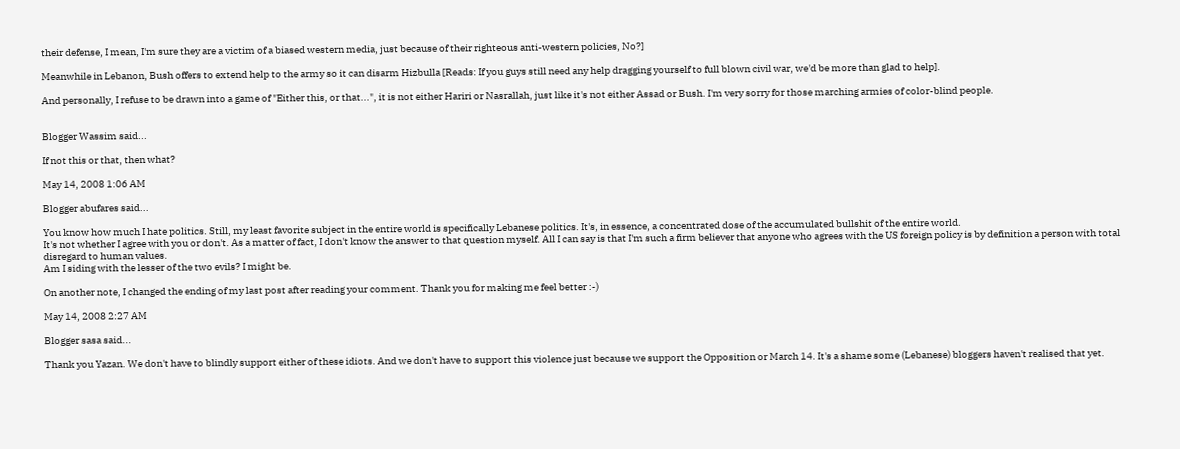their defense, I mean, I'm sure they are a victim of a biased western media, just because of their righteous anti-western policies, No?]

Meanwhile in Lebanon, Bush offers to extend help to the army so it can disarm Hizbulla [Reads: If you guys still need any help dragging yourself to full blown civil war, we'd be more than glad to help].

And personally, I refuse to be drawn into a game of "Either this, or that...", it is not either Hariri or Nasrallah, just like it's not either Assad or Bush. I'm very sorry for those marching armies of color-blind people.


Blogger Wassim said...

If not this or that, then what?

May 14, 2008 1:06 AM

Blogger abufares said...

You know how much I hate politics. Still, my least favorite subject in the entire world is specifically Lebanese politics. It's, in essence, a concentrated dose of the accumulated bullshit of the entire world.
It's not whether I agree with you or don't. As a matter of fact, I don't know the answer to that question myself. All I can say is that I'm such a firm believer that anyone who agrees with the US foreign policy is by definition a person with total disregard to human values.
Am I siding with the lesser of the two evils? I might be.

On another note, I changed the ending of my last post after reading your comment. Thank you for making me feel better :-)

May 14, 2008 2:27 AM

Blogger sasa said...

Thank you Yazan. We don't have to blindly support either of these idiots. And we don't have to support this violence just because we support the Opposition or March 14. It's a shame some (Lebanese) bloggers haven't realised that yet.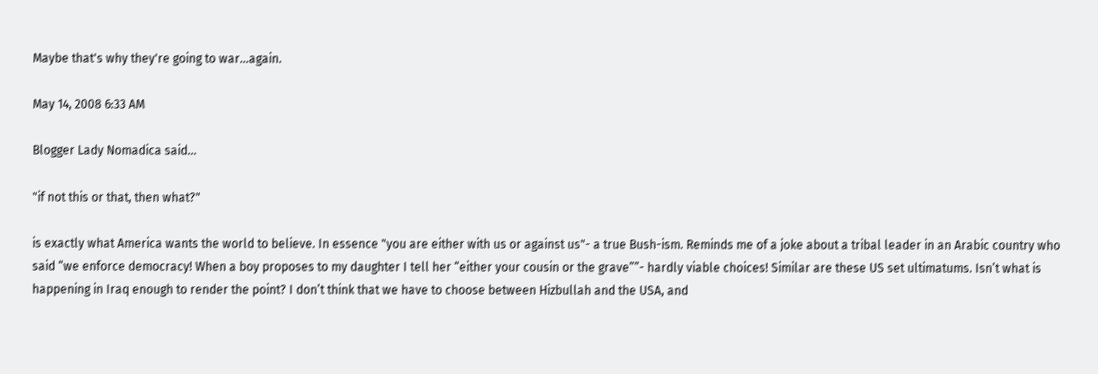Maybe that's why they're going to war...again.

May 14, 2008 6:33 AM

Blogger Lady Nomadica said...

"if not this or that, then what?"

is exactly what America wants the world to believe. In essence "you are either with us or against us"- a true Bush-ism. Reminds me of a joke about a tribal leader in an Arabic country who said “we enforce democracy! When a boy proposes to my daughter I tell her “either your cousin or the grave””- hardly viable choices! Similar are these US set ultimatums. Isn’t what is happening in Iraq enough to render the point? I don’t think that we have to choose between Hizbullah and the USA, and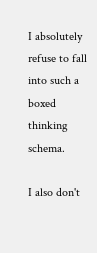I absolutely refuse to fall into such a boxed thinking schema.

I also don't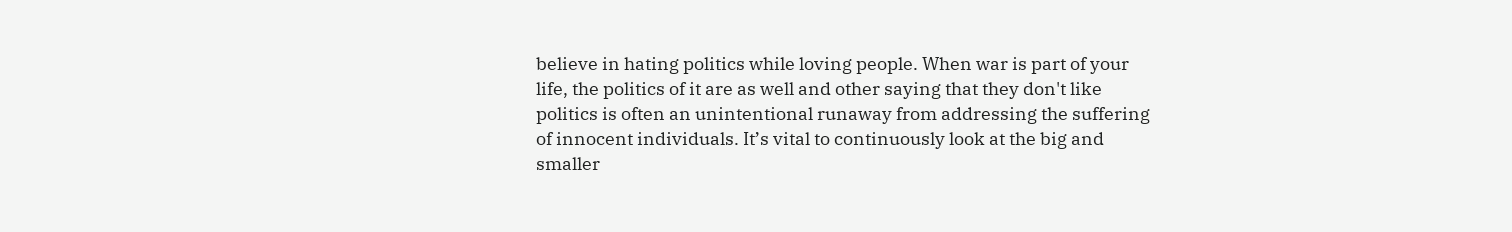believe in hating politics while loving people. When war is part of your life, the politics of it are as well and other saying that they don't like politics is often an unintentional runaway from addressing the suffering of innocent individuals. It’s vital to continuously look at the big and smaller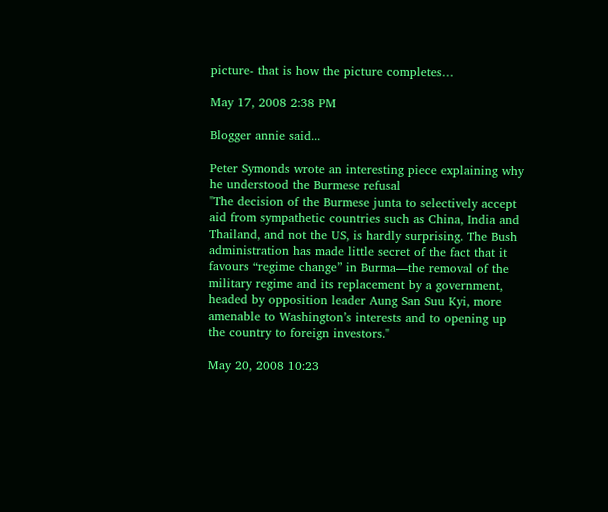picture- that is how the picture completes…

May 17, 2008 2:38 PM

Blogger annie said...

Peter Symonds wrote an interesting piece explaining why he understood the Burmese refusal
"The decision of the Burmese junta to selectively accept aid from sympathetic countries such as China, India and Thailand, and not the US, is hardly surprising. The Bush administration has made little secret of the fact that it favours “regime change” in Burma—the removal of the military regime and its replacement by a government, headed by opposition leader Aung San Suu Kyi, more amenable to Washington’s interests and to opening up the country to foreign investors."

May 20, 2008 10:23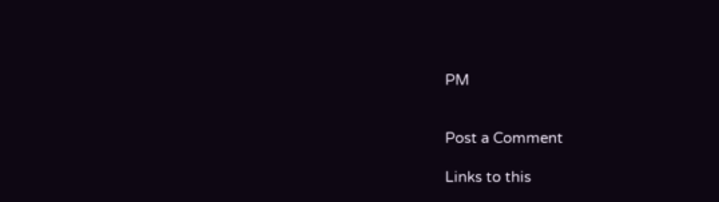PM


Post a Comment

Links to this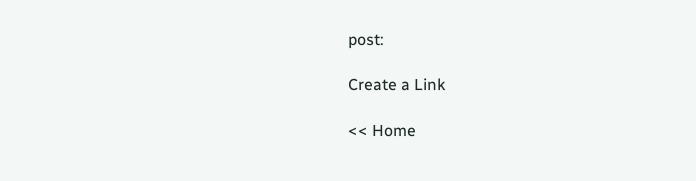post:

Create a Link

<< Home